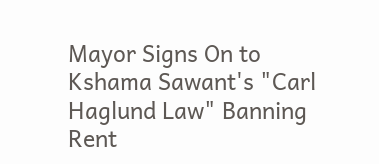Mayor Signs On to Kshama Sawant's "Carl Haglund Law" Banning Rent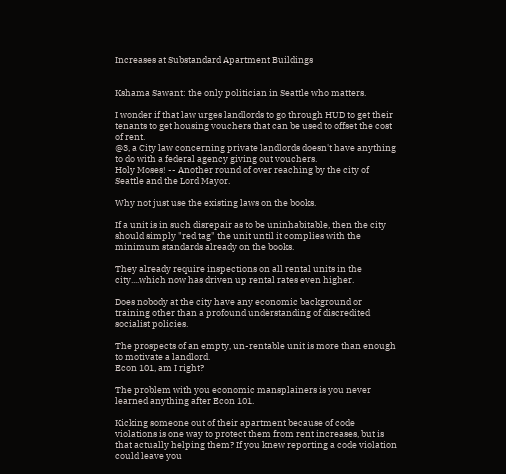Increases at Substandard Apartment Buildings


Kshama Sawant: the only politician in Seattle who matters.

I wonder if that law urges landlords to go through HUD to get their tenants to get housing vouchers that can be used to offset the cost of rent.
@3, a City law concerning private landlords doesn't have anything to do with a federal agency giving out vouchers.
Holy Moses! -- Another round of over reaching by the city of Seattle and the Lord Mayor.

Why not just use the existing laws on the books.

If a unit is in such disrepair as to be uninhabitable, then the city should simply "red tag" the unit until it complies with the minimum standards already on the books.

They already require inspections on all rental units in the city....which now has driven up rental rates even higher.

Does nobody at the city have any economic background or training other than a profound understanding of discredited socialist policies.

The prospects of an empty, un-rentable unit is more than enough to motivate a landlord.
Econ 101, am I right?

The problem with you economic mansplainers is you never learned anything after Econ 101.

Kicking someone out of their apartment because of code violations is one way to protect them from rent increases, but is that actually helping them? If you knew reporting a code violation could leave you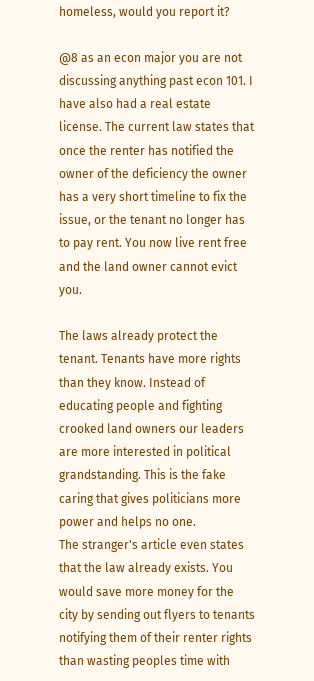homeless, would you report it?

@8 as an econ major you are not discussing anything past econ 101. I have also had a real estate license. The current law states that once the renter has notified the owner of the deficiency the owner has a very short timeline to fix the issue, or the tenant no longer has to pay rent. You now live rent free and the land owner cannot evict you.

The laws already protect the tenant. Tenants have more rights than they know. Instead of educating people and fighting crooked land owners our leaders are more interested in political grandstanding. This is the fake caring that gives politicians more power and helps no one.
The stranger's article even states that the law already exists. You would save more money for the city by sending out flyers to tenants notifying them of their renter rights than wasting peoples time with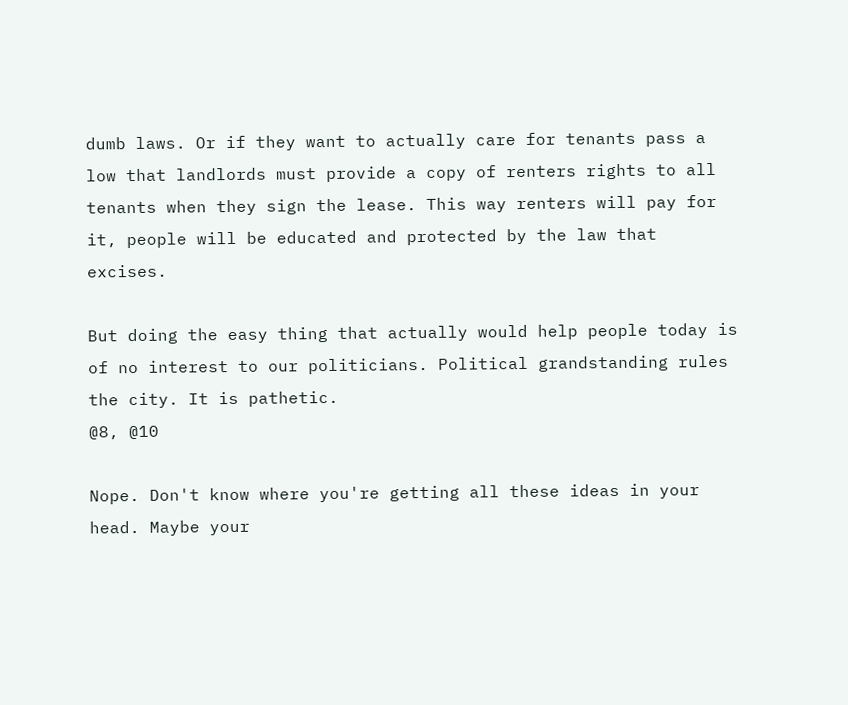dumb laws. Or if they want to actually care for tenants pass a low that landlords must provide a copy of renters rights to all tenants when they sign the lease. This way renters will pay for it, people will be educated and protected by the law that excises.

But doing the easy thing that actually would help people today is of no interest to our politicians. Political grandstanding rules the city. It is pathetic.
@8, @10

Nope. Don't know where you're getting all these ideas in your head. Maybe your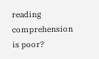reading comprehension is poor?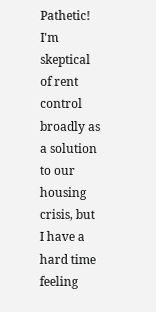Pathetic!
I'm skeptical of rent control broadly as a solution to our housing crisis, but I have a hard time feeling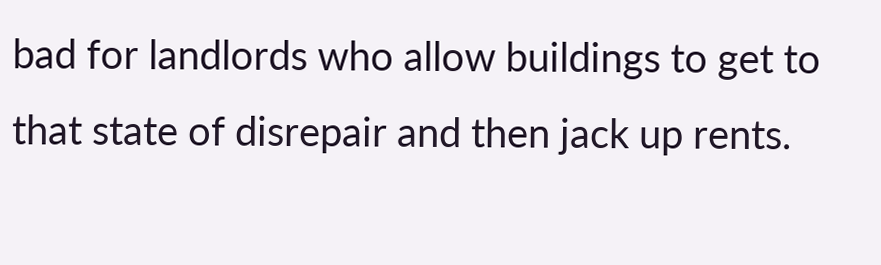bad for landlords who allow buildings to get to that state of disrepair and then jack up rents.